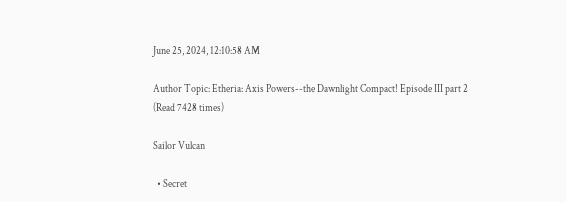June 25, 2024, 12:10:58 AM

Author Topic: Etheria: Axis Powers--the Dawnlight Compact! Episode III part 2  (Read 7428 times)

Sailor Vulcan

  • Secret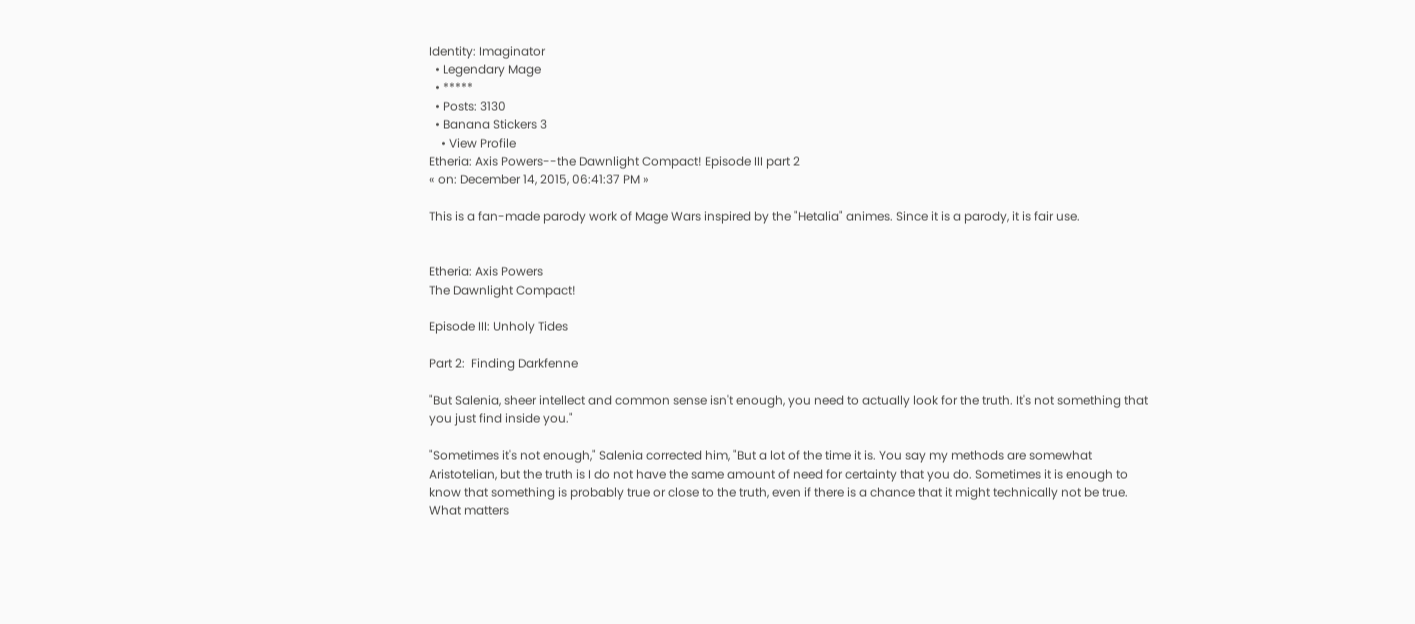Identity: Imaginator
  • Legendary Mage
  • *****
  • Posts: 3130
  • Banana Stickers 3
    • View Profile
Etheria: Axis Powers--the Dawnlight Compact! Episode III part 2
« on: December 14, 2015, 06:41:37 PM »

This is a fan-made parody work of Mage Wars inspired by the "Hetalia" animes. Since it is a parody, it is fair use.


Etheria: Axis Powers
The Dawnlight Compact!

Episode III: Unholy Tides

Part 2:  Finding Darkfenne

"But Salenia, sheer intellect and common sense isn't enough, you need to actually look for the truth. It's not something that you just find inside you."

"Sometimes it's not enough," Salenia corrected him, "But a lot of the time it is. You say my methods are somewhat Aristotelian, but the truth is I do not have the same amount of need for certainty that you do. Sometimes it is enough to know that something is probably true or close to the truth, even if there is a chance that it might technically not be true. What matters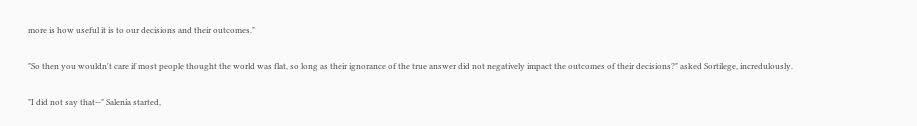more is how useful it is to our decisions and their outcomes."

"So then you wouldn't care if most people thought the world was flat, so long as their ignorance of the true answer did not negatively impact the outcomes of their decisions?" asked Sortilege, incredulously.

"I did not say that--" Salenia started,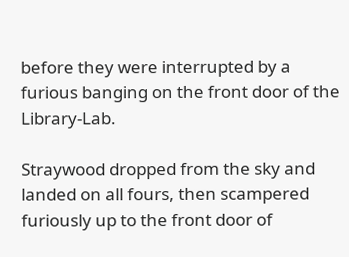before they were interrupted by a furious banging on the front door of the Library-Lab.

Straywood dropped from the sky and landed on all fours, then scampered furiously up to the front door of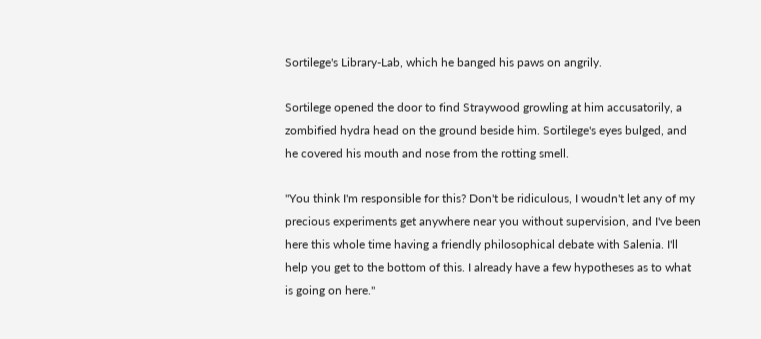Sortilege's Library-Lab, which he banged his paws on angrily.

Sortilege opened the door to find Straywood growling at him accusatorily, a zombified hydra head on the ground beside him. Sortilege's eyes bulged, and he covered his mouth and nose from the rotting smell.

"You think I'm responsible for this? Don't be ridiculous, I woudn't let any of my precious experiments get anywhere near you without supervision, and I've been here this whole time having a friendly philosophical debate with Salenia. I'll help you get to the bottom of this. I already have a few hypotheses as to what is going on here."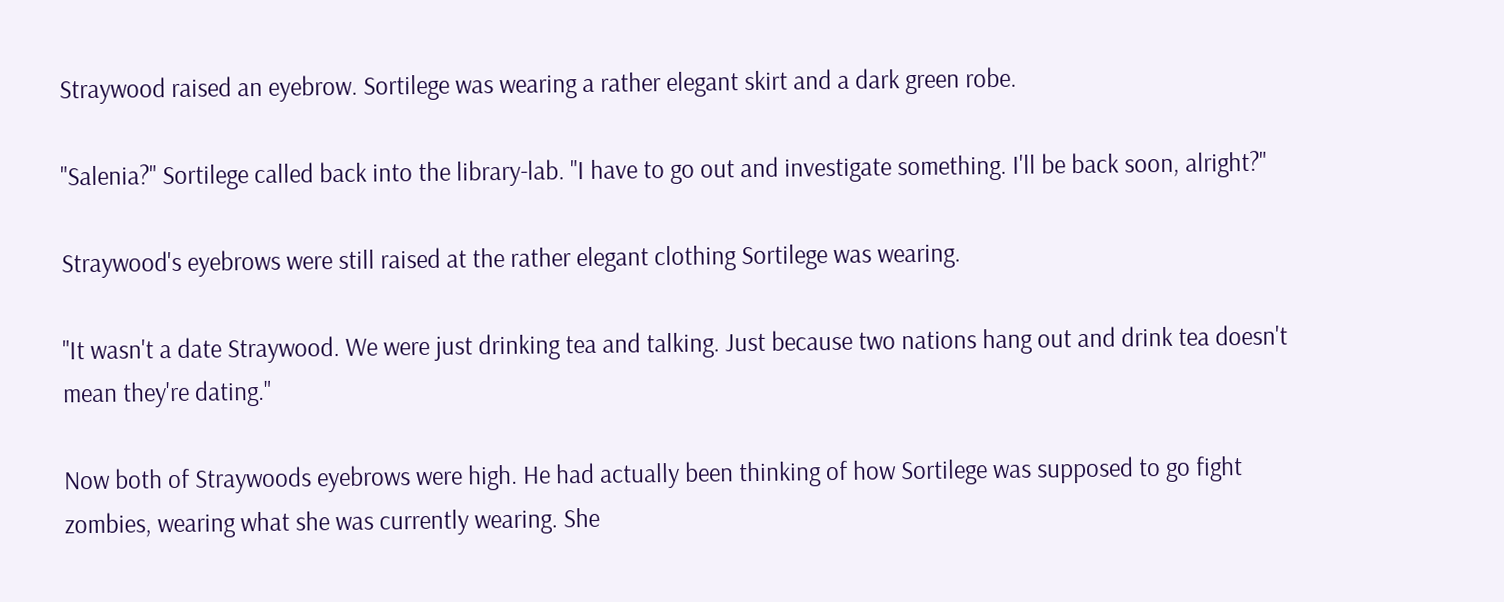Straywood raised an eyebrow. Sortilege was wearing a rather elegant skirt and a dark green robe.

"Salenia?" Sortilege called back into the library-lab. "I have to go out and investigate something. I'll be back soon, alright?"

Straywood's eyebrows were still raised at the rather elegant clothing Sortilege was wearing.

"It wasn't a date Straywood. We were just drinking tea and talking. Just because two nations hang out and drink tea doesn't mean they're dating."

Now both of Straywoods eyebrows were high. He had actually been thinking of how Sortilege was supposed to go fight zombies, wearing what she was currently wearing. She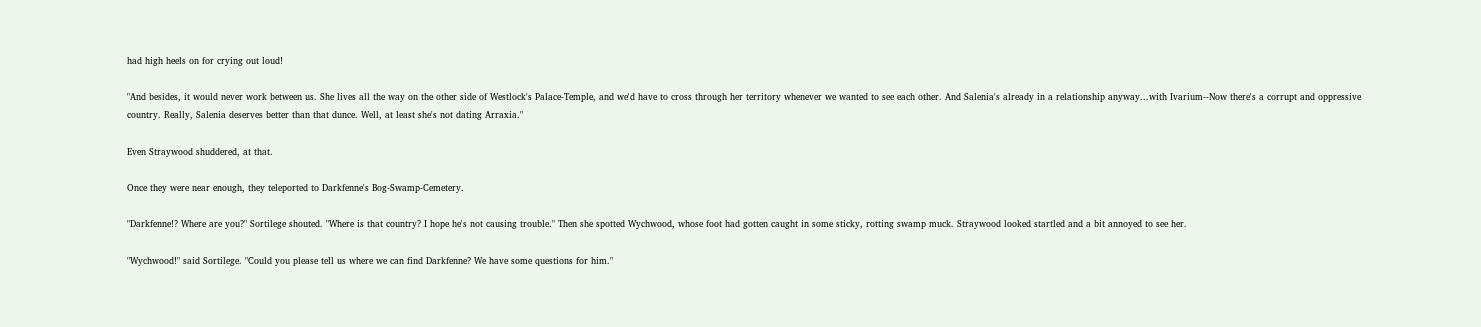had high heels on for crying out loud!

"And besides, it would never work between us. She lives all the way on the other side of Westlock's Palace-Temple, and we'd have to cross through her territory whenever we wanted to see each other. And Salenia's already in a relationship anyway...with Ivarium--Now there's a corrupt and oppressive country. Really, Salenia deserves better than that dunce. Well, at least she's not dating Arraxia."

Even Straywood shuddered, at that.

Once they were near enough, they teleported to Darkfenne's Bog-Swamp-Cemetery.

"Darkfenne!? Where are you?" Sortilege shouted. "Where is that country? I hope he's not causing trouble." Then she spotted Wychwood, whose foot had gotten caught in some sticky, rotting swamp muck. Straywood looked startled and a bit annoyed to see her.

"Wychwood!" said Sortilege. "Could you please tell us where we can find Darkfenne? We have some questions for him."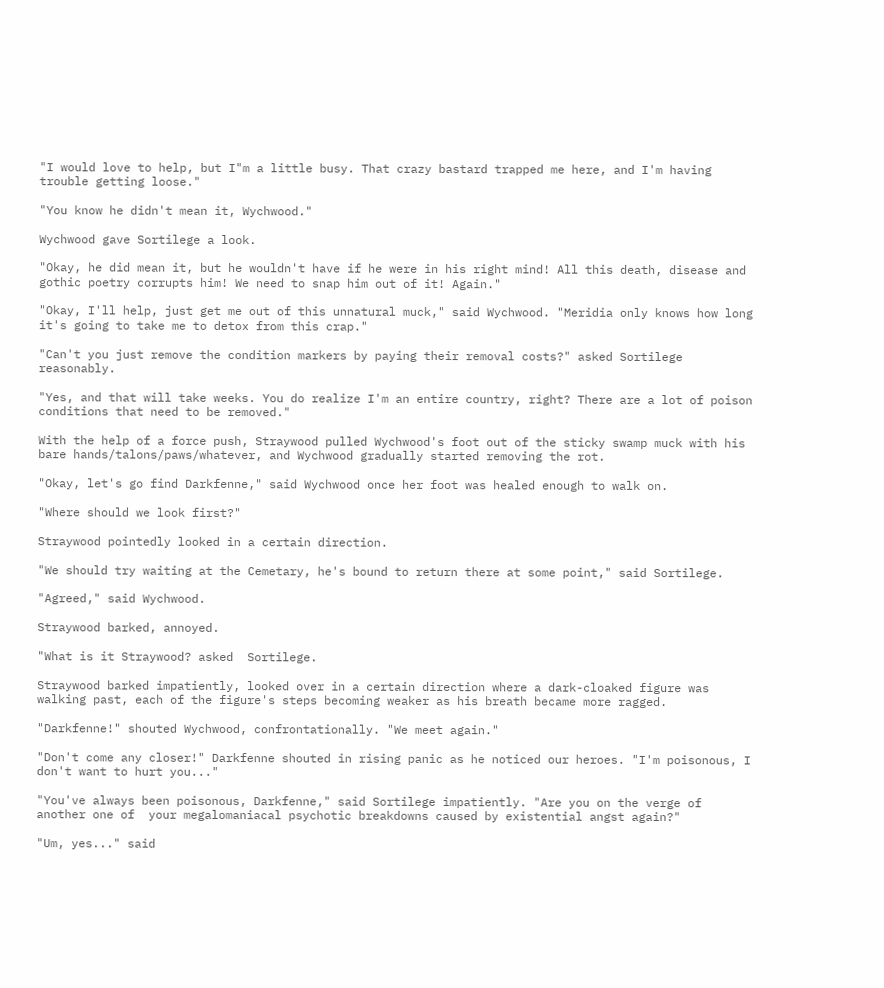"I would love to help, but I"m a little busy. That crazy bastard trapped me here, and I'm having trouble getting loose."

"You know he didn't mean it, Wychwood."

Wychwood gave Sortilege a look.

"Okay, he did mean it, but he wouldn't have if he were in his right mind! All this death, disease and gothic poetry corrupts him! We need to snap him out of it! Again."

"Okay, I'll help, just get me out of this unnatural muck," said Wychwood. "Meridia only knows how long it's going to take me to detox from this crap."

"Can't you just remove the condition markers by paying their removal costs?" asked Sortilege reasonably.

"Yes, and that will take weeks. You do realize I'm an entire country, right? There are a lot of poison conditions that need to be removed."

With the help of a force push, Straywood pulled Wychwood's foot out of the sticky swamp muck with his bare hands/talons/paws/whatever, and Wychwood gradually started removing the rot.

"Okay, let's go find Darkfenne," said Wychwood once her foot was healed enough to walk on.

"Where should we look first?"

Straywood pointedly looked in a certain direction.

"We should try waiting at the Cemetary, he's bound to return there at some point," said Sortilege.

"Agreed," said Wychwood.

Straywood barked, annoyed.

"What is it Straywood? asked  Sortilege.

Straywood barked impatiently, looked over in a certain direction where a dark-cloaked figure was walking past, each of the figure's steps becoming weaker as his breath became more ragged.

"Darkfenne!" shouted Wychwood, confrontationally. "We meet again."

"Don't come any closer!" Darkfenne shouted in rising panic as he noticed our heroes. "I'm poisonous, I don't want to hurt you..."

"You've always been poisonous, Darkfenne," said Sortilege impatiently. "Are you on the verge of another one of  your megalomaniacal psychotic breakdowns caused by existential angst again?"

"Um, yes..." said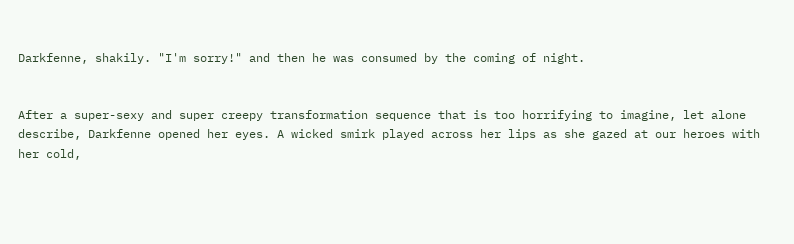Darkfenne, shakily. "I'm sorry!" and then he was consumed by the coming of night.


After a super-sexy and super creepy transformation sequence that is too horrifying to imagine, let alone describe, Darkfenne opened her eyes. A wicked smirk played across her lips as she gazed at our heroes with her cold,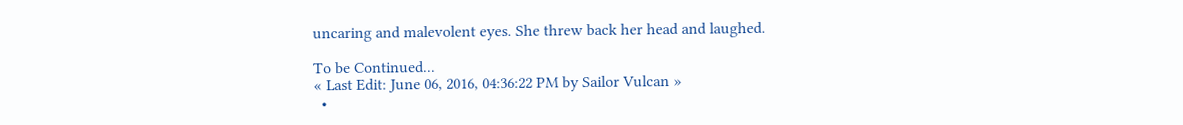uncaring and malevolent eyes. She threw back her head and laughed.

To be Continued...
« Last Edit: June 06, 2016, 04:36:22 PM by Sailor Vulcan »
  •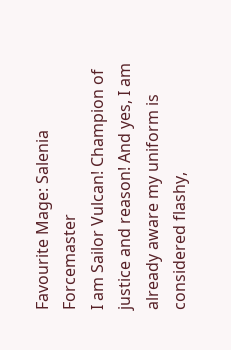Favourite Mage: Salenia Forcemaster
I am Sailor Vulcan! Champion of justice and reason! And yes, I am already aware my uniform is considered flashy,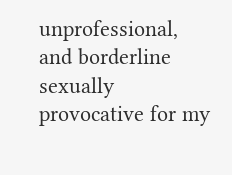unprofessional, and borderline sexually provocative for my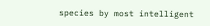species by most intelligent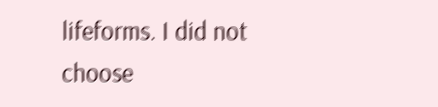lifeforms. I did not choose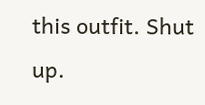this outfit. Shut up.